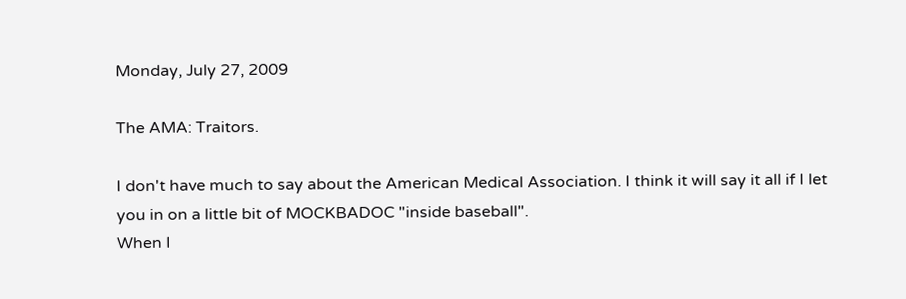Monday, July 27, 2009

The AMA: Traitors.

I don't have much to say about the American Medical Association. I think it will say it all if I let you in on a little bit of MOCKBADOC "inside baseball".
When I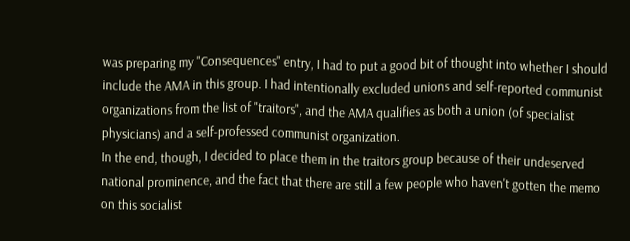was preparing my "Consequences" entry, I had to put a good bit of thought into whether I should include the AMA in this group. I had intentionally excluded unions and self-reported communist organizations from the list of "traitors", and the AMA qualifies as both a union (of specialist physicians) and a self-professed communist organization.
In the end, though, I decided to place them in the traitors group because of their undeserved national prominence, and the fact that there are still a few people who haven't gotten the memo on this socialist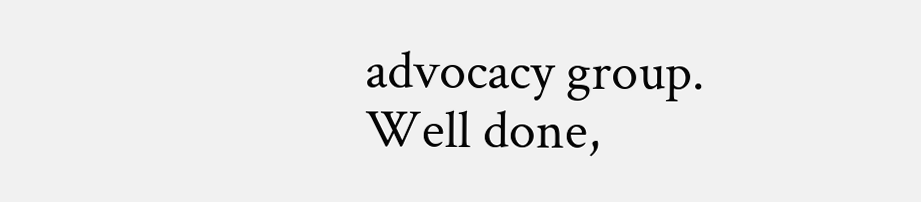advocacy group.
Well done,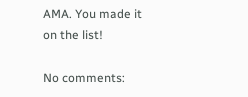AMA. You made it on the list!

No comments: